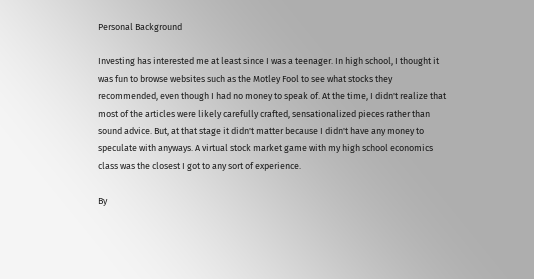Personal Background

Investing has interested me at least since I was a teenager. In high school, I thought it was fun to browse websites such as the Motley Fool to see what stocks they recommended, even though I had no money to speak of. At the time, I didn't realize that most of the articles were likely carefully crafted, sensationalized pieces rather than sound advice. But, at that stage it didn't matter because I didn't have any money to speculate with anyways. A virtual stock market game with my high school economics class was the closest I got to any sort of experience.

By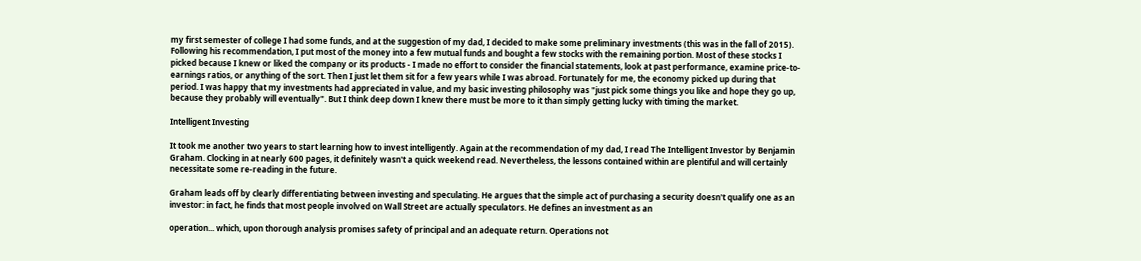my first semester of college I had some funds, and at the suggestion of my dad, I decided to make some preliminary investments (this was in the fall of 2015). Following his recommendation, I put most of the money into a few mutual funds and bought a few stocks with the remaining portion. Most of these stocks I picked because I knew or liked the company or its products - I made no effort to consider the financial statements, look at past performance, examine price-to-earnings ratios, or anything of the sort. Then I just let them sit for a few years while I was abroad. Fortunately for me, the economy picked up during that period. I was happy that my investments had appreciated in value, and my basic investing philosophy was "just pick some things you like and hope they go up, because they probably will eventually". But I think deep down I knew there must be more to it than simply getting lucky with timing the market.

Intelligent Investing

It took me another two years to start learning how to invest intelligently. Again at the recommendation of my dad, I read The Intelligent Investor by Benjamin Graham. Clocking in at nearly 600 pages, it definitely wasn't a quick weekend read. Nevertheless, the lessons contained within are plentiful and will certainly necessitate some re-reading in the future.

Graham leads off by clearly differentiating between investing and speculating. He argues that the simple act of purchasing a security doesn't qualify one as an investor: in fact, he finds that most people involved on Wall Street are actually speculators. He defines an investment as an

operation... which, upon thorough analysis promises safety of principal and an adequate return. Operations not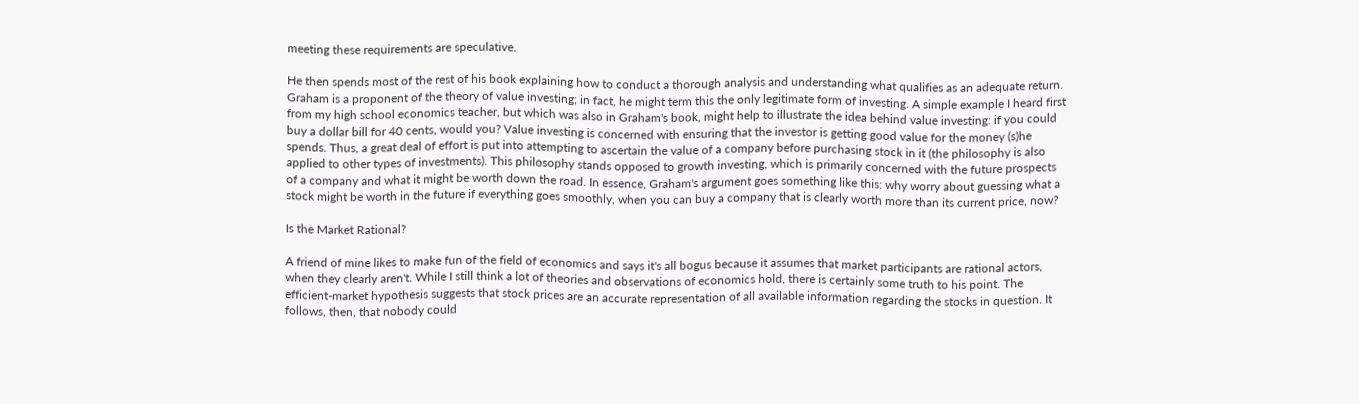meeting these requirements are speculative.

He then spends most of the rest of his book explaining how to conduct a thorough analysis and understanding what qualifies as an adequate return. Graham is a proponent of the theory of value investing; in fact, he might term this the only legitimate form of investing. A simple example I heard first from my high school economics teacher, but which was also in Graham's book, might help to illustrate the idea behind value investing: if you could buy a dollar bill for 40 cents, would you? Value investing is concerned with ensuring that the investor is getting good value for the money (s)he spends. Thus, a great deal of effort is put into attempting to ascertain the value of a company before purchasing stock in it (the philosophy is also applied to other types of investments). This philosophy stands opposed to growth investing, which is primarily concerned with the future prospects of a company and what it might be worth down the road. In essence, Graham's argument goes something like this: why worry about guessing what a stock might be worth in the future if everything goes smoothly, when you can buy a company that is clearly worth more than its current price, now?

Is the Market Rational?

A friend of mine likes to make fun of the field of economics and says it's all bogus because it assumes that market participants are rational actors, when they clearly aren't. While I still think a lot of theories and observations of economics hold, there is certainly some truth to his point. The efficient-market hypothesis suggests that stock prices are an accurate representation of all available information regarding the stocks in question. It follows, then, that nobody could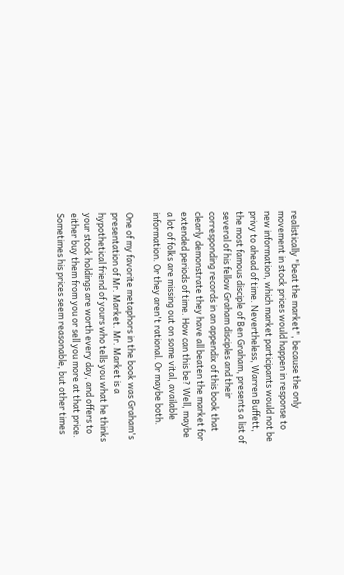realistically "beat the market", because the only movement in stock prices would happen in response to new information, which market participants would not be privy to ahead of time. Nevertheless, Warren Buffett, the most famous disciple of Ben Graham, presents a list of several of his fellow Graham disciples and their corresponding records in an appendix of this book that clearly demonstrate they have all beaten the market for extended periods of time. How can this be? Well, maybe a lot of folks are missing out on some vital, available information. Or they aren't rational. Or maybe both.

One of my favorite metaphors in the book was Graham's presentation of Mr. Market. Mr. Market is a hypothetical friend of yours who tells you what he thinks your stock holdings are worth every day, and offers to either buy them from you or sell you more at that price. Sometimes his prices seem reasonable, but other times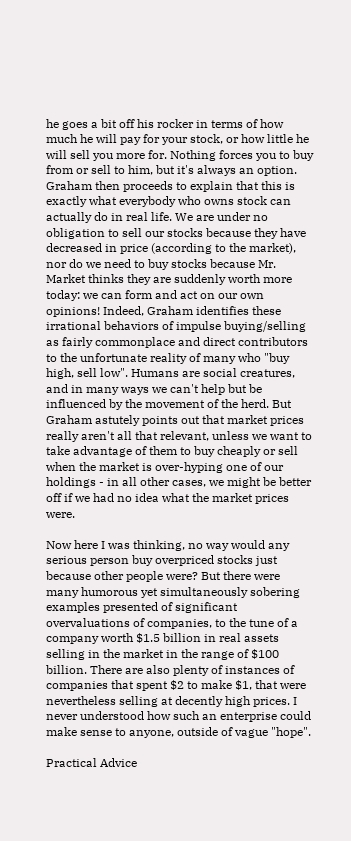he goes a bit off his rocker in terms of how much he will pay for your stock, or how little he will sell you more for. Nothing forces you to buy from or sell to him, but it's always an option. Graham then proceeds to explain that this is exactly what everybody who owns stock can actually do in real life. We are under no obligation to sell our stocks because they have decreased in price (according to the market), nor do we need to buy stocks because Mr. Market thinks they are suddenly worth more today: we can form and act on our own opinions! Indeed, Graham identifies these irrational behaviors of impulse buying/selling as fairly commonplace and direct contributors to the unfortunate reality of many who "buy high, sell low". Humans are social creatures, and in many ways we can't help but be influenced by the movement of the herd. But Graham astutely points out that market prices really aren't all that relevant, unless we want to take advantage of them to buy cheaply or sell when the market is over-hyping one of our holdings - in all other cases, we might be better off if we had no idea what the market prices were.

Now here I was thinking, no way would any serious person buy overpriced stocks just because other people were? But there were many humorous yet simultaneously sobering examples presented of significant overvaluations of companies, to the tune of a company worth $1.5 billion in real assets selling in the market in the range of $100 billion. There are also plenty of instances of companies that spent $2 to make $1, that were nevertheless selling at decently high prices. I never understood how such an enterprise could make sense to anyone, outside of vague "hope".

Practical Advice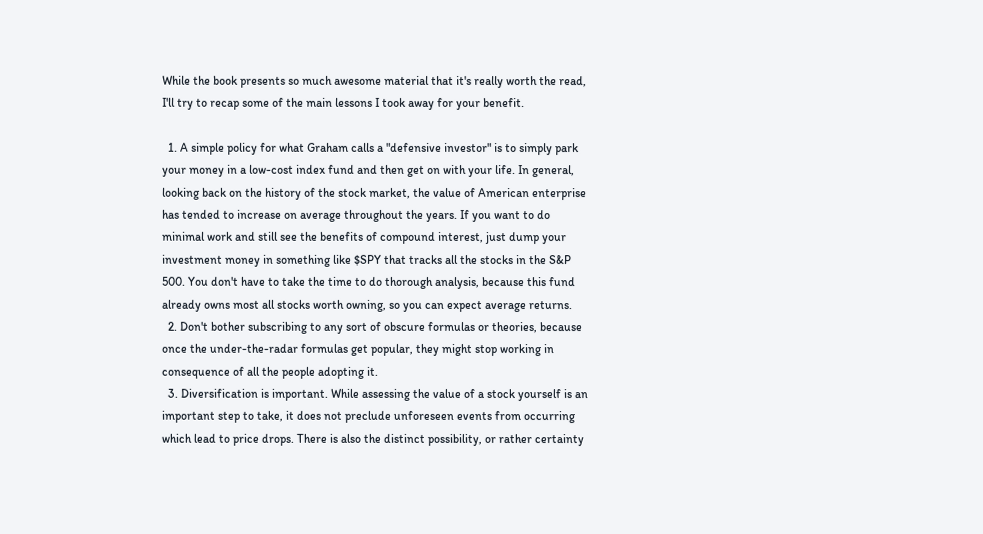While the book presents so much awesome material that it's really worth the read, I'll try to recap some of the main lessons I took away for your benefit.

  1. A simple policy for what Graham calls a "defensive investor" is to simply park your money in a low-cost index fund and then get on with your life. In general, looking back on the history of the stock market, the value of American enterprise has tended to increase on average throughout the years. If you want to do minimal work and still see the benefits of compound interest, just dump your investment money in something like $SPY that tracks all the stocks in the S&P 500. You don't have to take the time to do thorough analysis, because this fund already owns most all stocks worth owning, so you can expect average returns.
  2. Don't bother subscribing to any sort of obscure formulas or theories, because once the under-the-radar formulas get popular, they might stop working in consequence of all the people adopting it.
  3. Diversification is important. While assessing the value of a stock yourself is an important step to take, it does not preclude unforeseen events from occurring which lead to price drops. There is also the distinct possibility, or rather certainty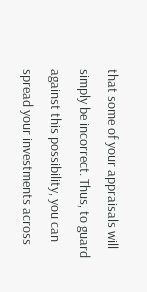that some of your appraisals will simply be incorrect. Thus, to guard against this possibility, you can spread your investments across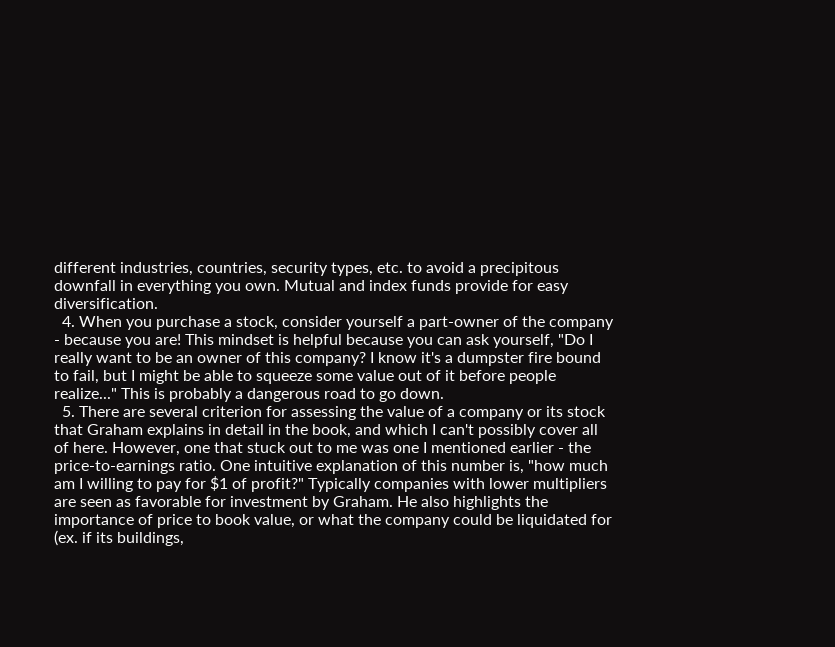different industries, countries, security types, etc. to avoid a precipitous downfall in everything you own. Mutual and index funds provide for easy diversification.
  4. When you purchase a stock, consider yourself a part-owner of the company - because you are! This mindset is helpful because you can ask yourself, "Do I really want to be an owner of this company? I know it's a dumpster fire bound to fail, but I might be able to squeeze some value out of it before people realize..." This is probably a dangerous road to go down.
  5. There are several criterion for assessing the value of a company or its stock that Graham explains in detail in the book, and which I can't possibly cover all of here. However, one that stuck out to me was one I mentioned earlier - the price-to-earnings ratio. One intuitive explanation of this number is, "how much am I willing to pay for $1 of profit?" Typically companies with lower multipliers are seen as favorable for investment by Graham. He also highlights the importance of price to book value, or what the company could be liquidated for (ex. if its buildings,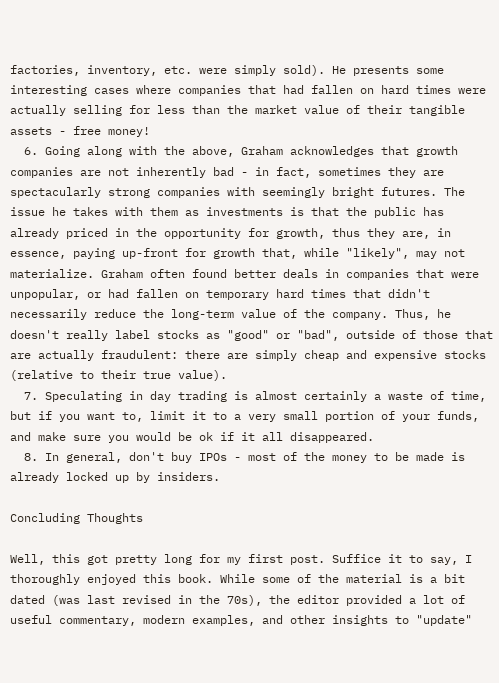factories, inventory, etc. were simply sold). He presents some interesting cases where companies that had fallen on hard times were actually selling for less than the market value of their tangible assets - free money!
  6. Going along with the above, Graham acknowledges that growth companies are not inherently bad - in fact, sometimes they are spectacularly strong companies with seemingly bright futures. The issue he takes with them as investments is that the public has already priced in the opportunity for growth, thus they are, in essence, paying up-front for growth that, while "likely", may not materialize. Graham often found better deals in companies that were unpopular, or had fallen on temporary hard times that didn't necessarily reduce the long-term value of the company. Thus, he doesn't really label stocks as "good" or "bad", outside of those that are actually fraudulent: there are simply cheap and expensive stocks (relative to their true value).
  7. Speculating in day trading is almost certainly a waste of time, but if you want to, limit it to a very small portion of your funds, and make sure you would be ok if it all disappeared.
  8. In general, don't buy IPOs - most of the money to be made is already locked up by insiders.

Concluding Thoughts

Well, this got pretty long for my first post. Suffice it to say, I thoroughly enjoyed this book. While some of the material is a bit dated (was last revised in the 70s), the editor provided a lot of useful commentary, modern examples, and other insights to "update"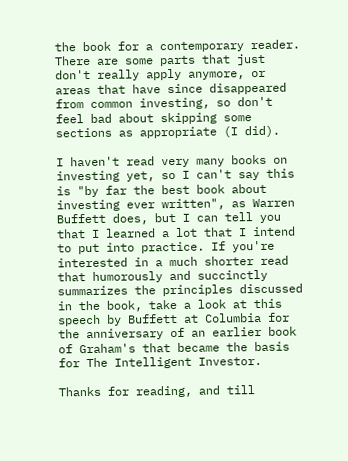the book for a contemporary reader. There are some parts that just don't really apply anymore, or areas that have since disappeared from common investing, so don't feel bad about skipping some sections as appropriate (I did).

I haven't read very many books on investing yet, so I can't say this is "by far the best book about investing ever written", as Warren Buffett does, but I can tell you that I learned a lot that I intend to put into practice. If you're interested in a much shorter read that humorously and succinctly summarizes the principles discussed in the book, take a look at this speech by Buffett at Columbia for the anniversary of an earlier book of Graham's that became the basis for The Intelligent Investor.

Thanks for reading, and till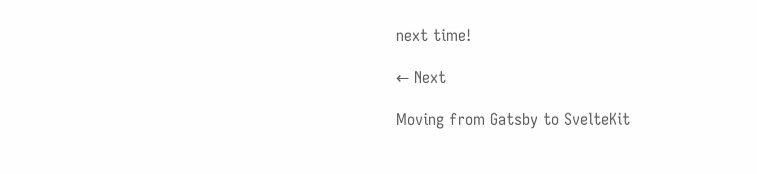next time!

← Next

Moving from Gatsby to SvelteKit